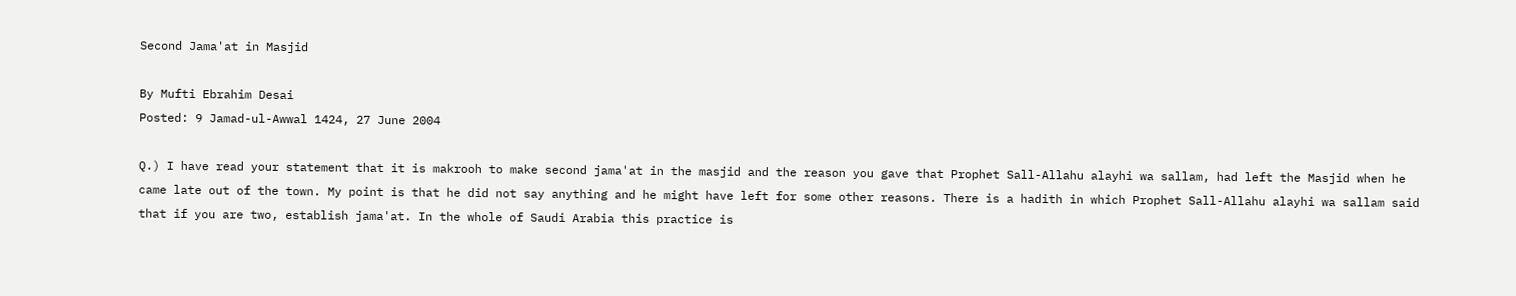Second Jama'at in Masjid

By Mufti Ebrahim Desai
Posted: 9 Jamad-ul-Awwal 1424, 27 June 2004

Q.) I have read your statement that it is makrooh to make second jama'at in the masjid and the reason you gave that Prophet Sall-Allahu alayhi wa sallam, had left the Masjid when he came late out of the town. My point is that he did not say anything and he might have left for some other reasons. There is a hadith in which Prophet Sall-Allahu alayhi wa sallam said that if you are two, establish jama'at. In the whole of Saudi Arabia this practice is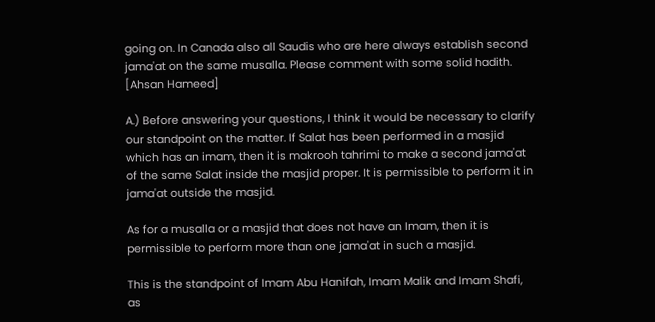going on. In Canada also all Saudis who are here always establish second jama'at on the same musalla. Please comment with some solid hadith. [Ahsan Hameed]

A.) Before answering your questions, I think it would be necessary to clarify our standpoint on the matter. If Salat has been performed in a masjid which has an imam, then it is makrooh tahrimi to make a second jama'at of the same Salat inside the masjid proper. It is permissible to perform it in jama'at outside the masjid.

As for a musalla or a masjid that does not have an Imam, then it is permissible to perform more than one jama'at in such a masjid.

This is the standpoint of Imam Abu Hanifah, Imam Malik and Imam Shafi, as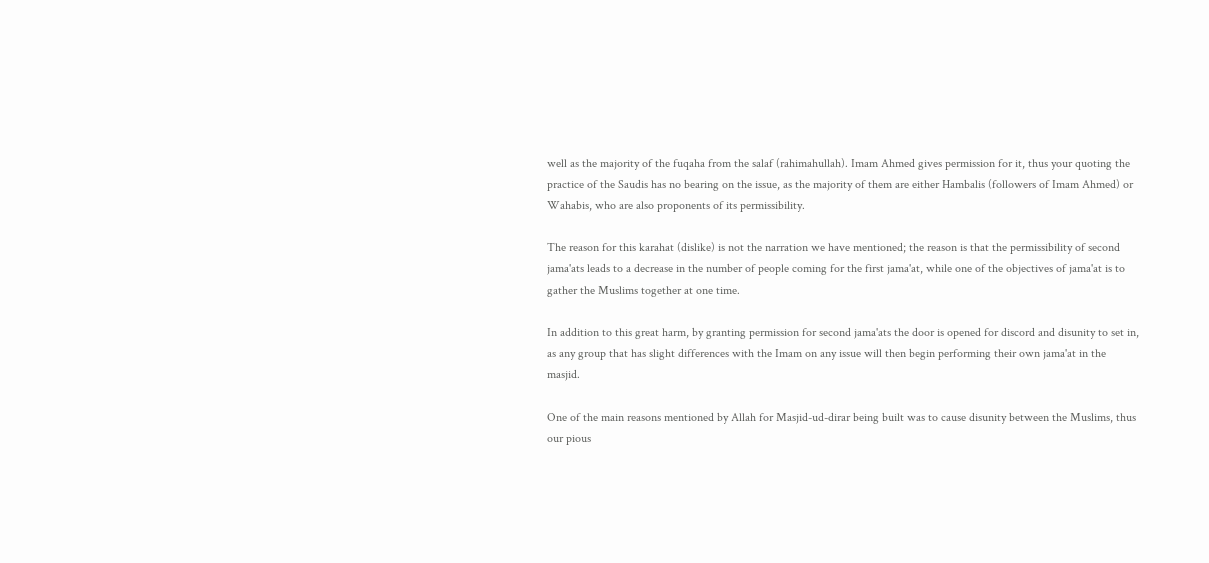well as the majority of the fuqaha from the salaf (rahimahullah). Imam Ahmed gives permission for it, thus your quoting the practice of the Saudis has no bearing on the issue, as the majority of them are either Hambalis (followers of Imam Ahmed) or Wahabis, who are also proponents of its permissibility.

The reason for this karahat (dislike) is not the narration we have mentioned; the reason is that the permissibility of second jama'ats leads to a decrease in the number of people coming for the first jama'at, while one of the objectives of jama'at is to gather the Muslims together at one time.

In addition to this great harm, by granting permission for second jama'ats the door is opened for discord and disunity to set in, as any group that has slight differences with the Imam on any issue will then begin performing their own jama'at in the masjid.

One of the main reasons mentioned by Allah for Masjid-ud-dirar being built was to cause disunity between the Muslims, thus our pious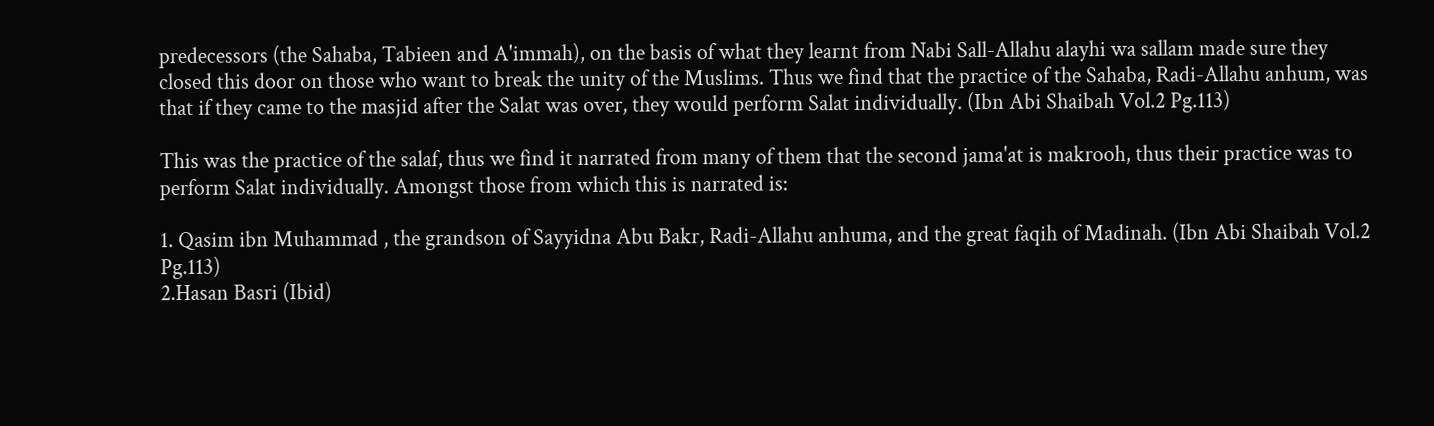predecessors (the Sahaba, Tabieen and A'immah), on the basis of what they learnt from Nabi Sall-Allahu alayhi wa sallam made sure they closed this door on those who want to break the unity of the Muslims. Thus we find that the practice of the Sahaba, Radi-Allahu anhum, was that if they came to the masjid after the Salat was over, they would perform Salat individually. (Ibn Abi Shaibah Vol.2 Pg.113)

This was the practice of the salaf, thus we find it narrated from many of them that the second jama'at is makrooh, thus their practice was to perform Salat individually. Amongst those from which this is narrated is:

1. Qasim ibn Muhammad , the grandson of Sayyidna Abu Bakr, Radi-Allahu anhuma, and the great faqih of Madinah. (Ibn Abi Shaibah Vol.2 Pg.113)
2.Hasan Basri (Ibid)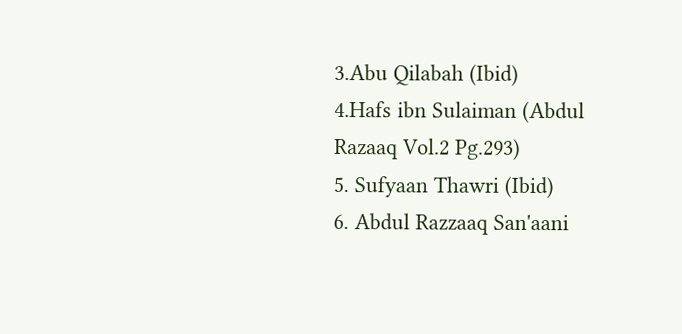3.Abu Qilabah (Ibid)
4.Hafs ibn Sulaiman (Abdul Razaaq Vol.2 Pg.293)
5. Sufyaan Thawri (Ibid)
6. Abdul Razzaaq San'aani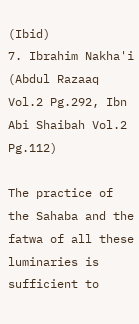(Ibid)
7. Ibrahim Nakha'i (Abdul Razaaq Vol.2 Pg.292, Ibn Abi Shaibah Vol.2 Pg.112)

The practice of the Sahaba and the fatwa of all these luminaries is sufficient to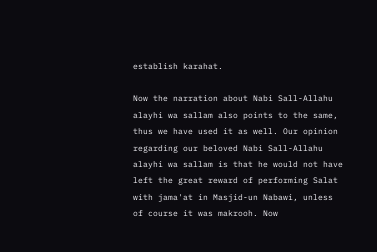establish karahat.

Now the narration about Nabi Sall-Allahu alayhi wa sallam also points to the same, thus we have used it as well. Our opinion regarding our beloved Nabi Sall-Allahu alayhi wa sallam is that he would not have left the great reward of performing Salat with jama'at in Masjid-un Nabawi, unless of course it was makrooh. Now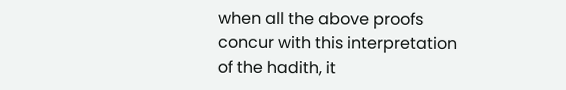when all the above proofs concur with this interpretation of the hadith, it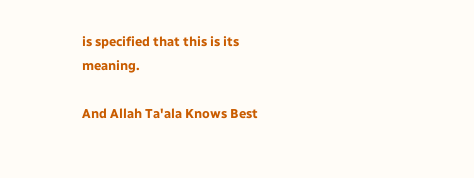is specified that this is its meaning.

And Allah Ta'ala Knows Best